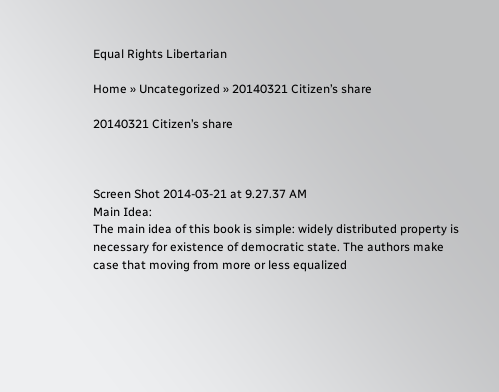Equal Rights Libertarian

Home » Uncategorized » 20140321 Citizen’s share

20140321 Citizen’s share



Screen Shot 2014-03-21 at 9.27.37 AM
Main Idea:
The main idea of this book is simple: widely distributed property is necessary for existence of democratic state. The authors make case that moving from more or less equalized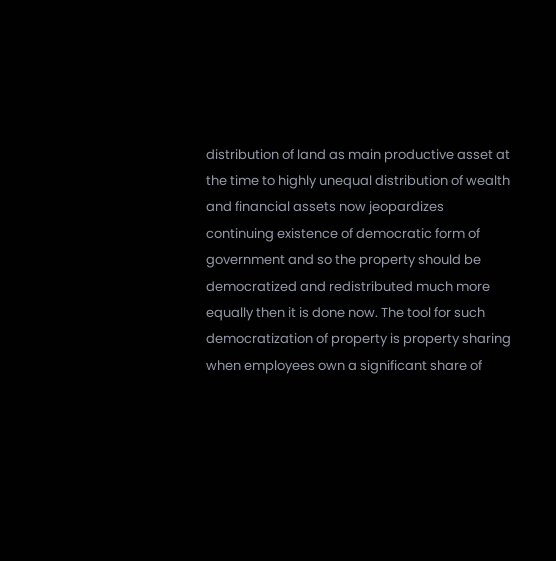distribution of land as main productive asset at the time to highly unequal distribution of wealth and financial assets now jeopardizes continuing existence of democratic form of government and so the property should be democratized and redistributed much more equally then it is done now. The tool for such democratization of property is property sharing when employees own a significant share of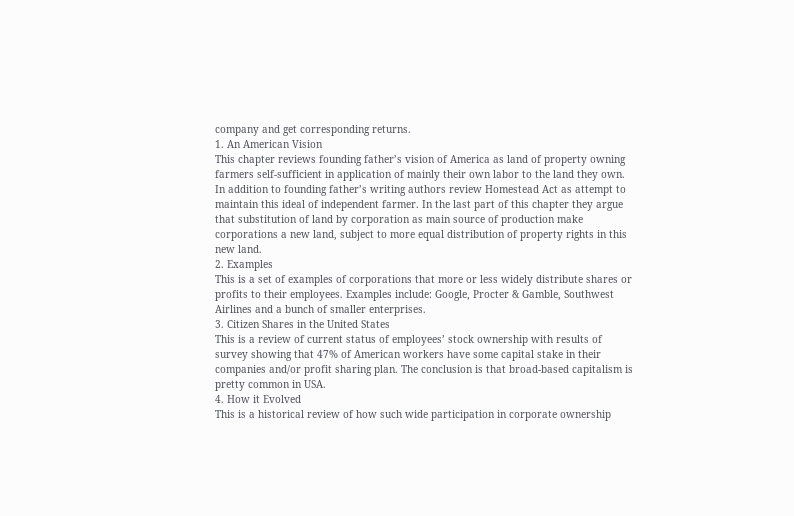company and get corresponding returns.
1. An American Vision
This chapter reviews founding father’s vision of America as land of property owning farmers self-sufficient in application of mainly their own labor to the land they own. In addition to founding father’s writing authors review Homestead Act as attempt to maintain this ideal of independent farmer. In the last part of this chapter they argue that substitution of land by corporation as main source of production make corporations a new land, subject to more equal distribution of property rights in this new land.
2. Examples
This is a set of examples of corporations that more or less widely distribute shares or profits to their employees. Examples include: Google, Procter & Gamble, Southwest Airlines and a bunch of smaller enterprises.
3. Citizen Shares in the United States
This is a review of current status of employees’ stock ownership with results of survey showing that 47% of American workers have some capital stake in their companies and/or profit sharing plan. The conclusion is that broad-based capitalism is pretty common in USA.
4. How it Evolved
This is a historical review of how such wide participation in corporate ownership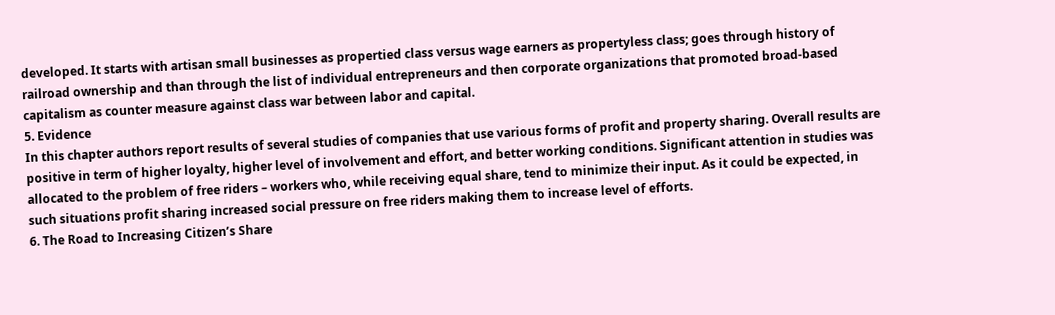developed. It starts with artisan small businesses as propertied class versus wage earners as propertyless class; goes through history of railroad ownership and than through the list of individual entrepreneurs and then corporate organizations that promoted broad-based capitalism as counter measure against class war between labor and capital.
5. Evidence
In this chapter authors report results of several studies of companies that use various forms of profit and property sharing. Overall results are positive in term of higher loyalty, higher level of involvement and effort, and better working conditions. Significant attention in studies was allocated to the problem of free riders – workers who, while receiving equal share, tend to minimize their input. As it could be expected, in such situations profit sharing increased social pressure on free riders making them to increase level of efforts.
6. The Road to Increasing Citizen’s Share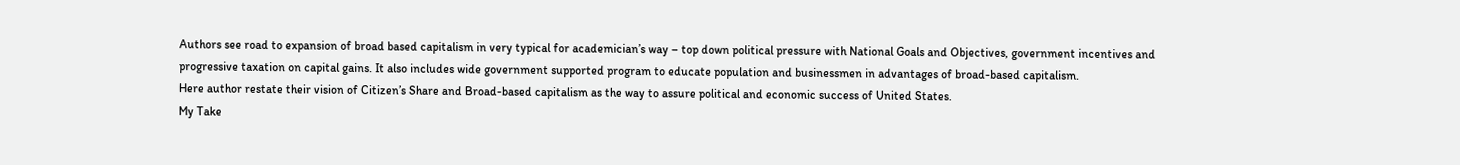Authors see road to expansion of broad based capitalism in very typical for academician’s way – top down political pressure with National Goals and Objectives, government incentives and progressive taxation on capital gains. It also includes wide government supported program to educate population and businessmen in advantages of broad-based capitalism.
Here author restate their vision of Citizen’s Share and Broad-based capitalism as the way to assure political and economic success of United States.
My Take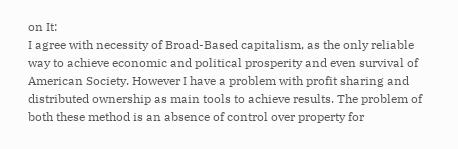on It:
I agree with necessity of Broad-Based capitalism, as the only reliable way to achieve economic and political prosperity and even survival of American Society. However I have a problem with profit sharing and distributed ownership as main tools to achieve results. The problem of both these method is an absence of control over property for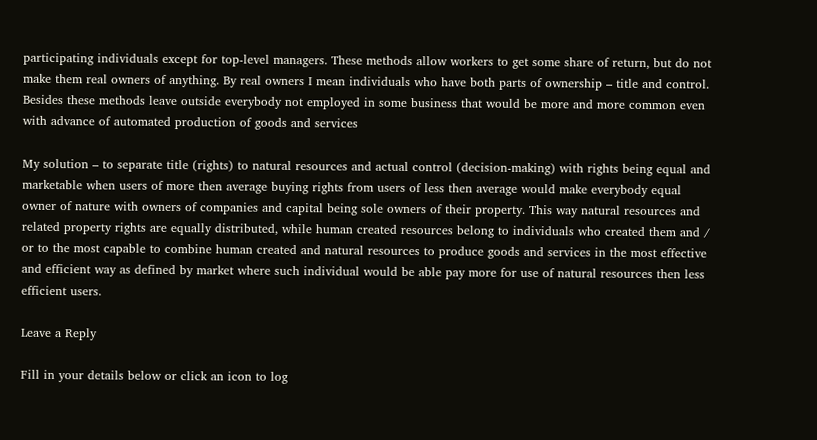participating individuals except for top-level managers. These methods allow workers to get some share of return, but do not make them real owners of anything. By real owners I mean individuals who have both parts of ownership – title and control. Besides these methods leave outside everybody not employed in some business that would be more and more common even with advance of automated production of goods and services

My solution – to separate title (rights) to natural resources and actual control (decision-making) with rights being equal and marketable when users of more then average buying rights from users of less then average would make everybody equal owner of nature with owners of companies and capital being sole owners of their property. This way natural resources and related property rights are equally distributed, while human created resources belong to individuals who created them and / or to the most capable to combine human created and natural resources to produce goods and services in the most effective and efficient way as defined by market where such individual would be able pay more for use of natural resources then less efficient users.

Leave a Reply

Fill in your details below or click an icon to log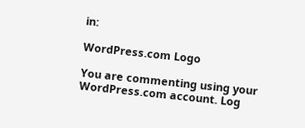in:

WordPress.com Logo

You are commenting using your WordPress.com account. Log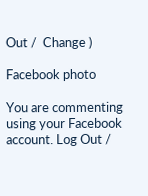Out /  Change )

Facebook photo

You are commenting using your Facebook account. Log Out /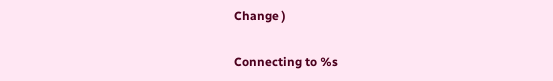Change )

Connecting to %s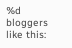%d bloggers like this: